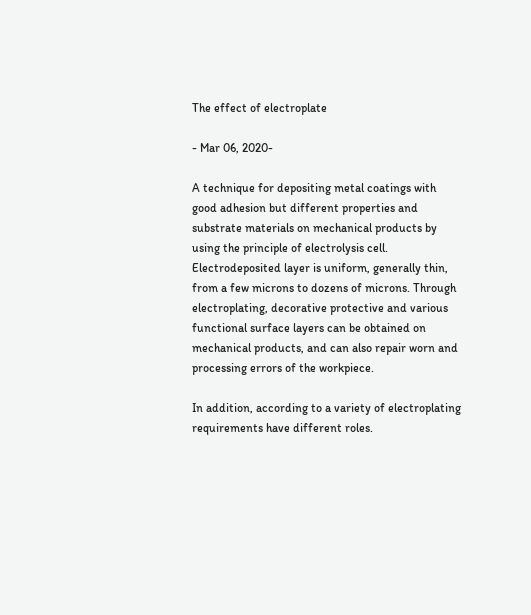The effect of electroplate

- Mar 06, 2020-

A technique for depositing metal coatings with good adhesion but different properties and substrate materials on mechanical products by using the principle of electrolysis cell. Electrodeposited layer is uniform, generally thin, from a few microns to dozens of microns. Through electroplating, decorative protective and various functional surface layers can be obtained on mechanical products, and can also repair worn and processing errors of the workpiece.

In addition, according to a variety of electroplating requirements have different roles.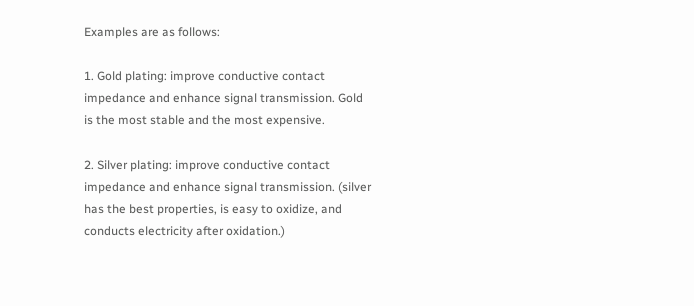Examples are as follows:

1. Gold plating: improve conductive contact impedance and enhance signal transmission. Gold is the most stable and the most expensive.

2. Silver plating: improve conductive contact impedance and enhance signal transmission. (silver has the best properties, is easy to oxidize, and conducts electricity after oxidation.)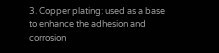3. Copper plating: used as a base to enhance the adhesion and corrosion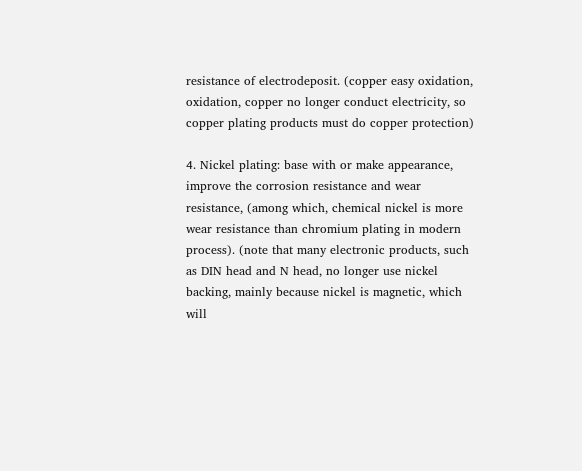resistance of electrodeposit. (copper easy oxidation, oxidation, copper no longer conduct electricity, so copper plating products must do copper protection)

4. Nickel plating: base with or make appearance, improve the corrosion resistance and wear resistance, (among which, chemical nickel is more wear resistance than chromium plating in modern process). (note that many electronic products, such as DIN head and N head, no longer use nickel backing, mainly because nickel is magnetic, which will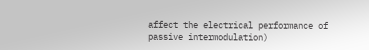affect the electrical performance of passive intermodulation)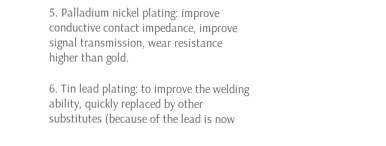5. Palladium nickel plating: improve conductive contact impedance, improve signal transmission, wear resistance higher than gold.

6. Tin lead plating: to improve the welding ability, quickly replaced by other substitutes (because of the lead is now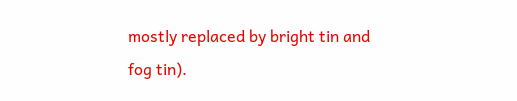mostly replaced by bright tin and fog tin).